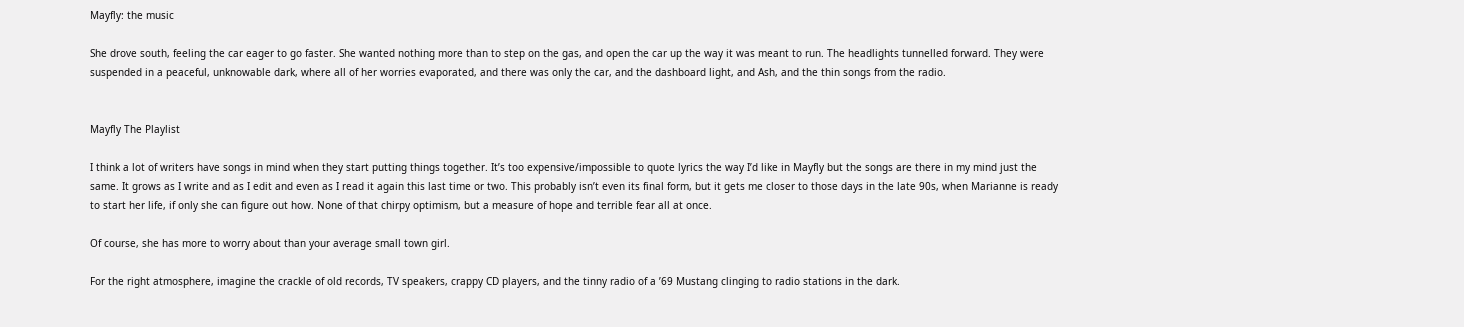Mayfly: the music

She drove south, feeling the car eager to go faster. She wanted nothing more than to step on the gas, and open the car up the way it was meant to run. The headlights tunnelled forward. They were suspended in a peaceful, unknowable dark, where all of her worries evaporated, and there was only the car, and the dashboard light, and Ash, and the thin songs from the radio.


Mayfly The Playlist

I think a lot of writers have songs in mind when they start putting things together. It’s too expensive/impossible to quote lyrics the way I’d like in Mayfly but the songs are there in my mind just the same. It grows as I write and as I edit and even as I read it again this last time or two. This probably isn’t even its final form, but it gets me closer to those days in the late 90s, when Marianne is ready to start her life, if only she can figure out how. None of that chirpy optimism, but a measure of hope and terrible fear all at once.

Of course, she has more to worry about than your average small town girl.

For the right atmosphere, imagine the crackle of old records, TV speakers, crappy CD players, and the tinny radio of a ’69 Mustang clinging to radio stations in the dark.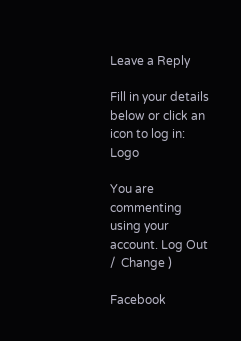Leave a Reply

Fill in your details below or click an icon to log in: Logo

You are commenting using your account. Log Out /  Change )

Facebook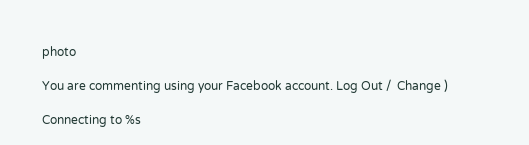photo

You are commenting using your Facebook account. Log Out /  Change )

Connecting to %s